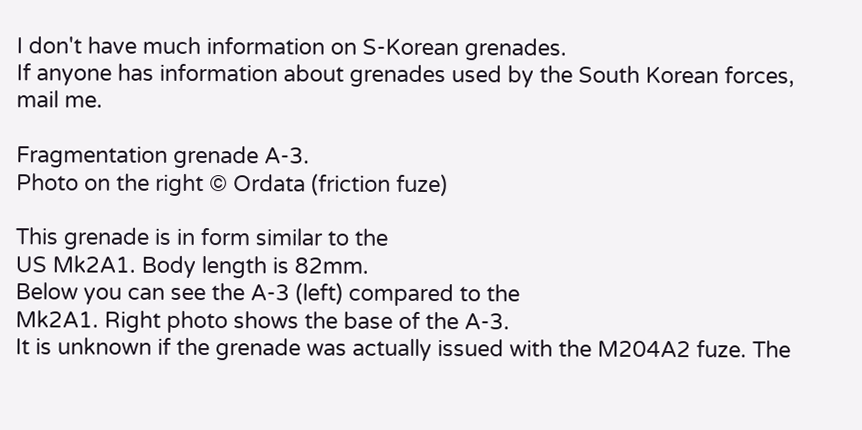I don't have much information on S-Korean grenades.
If anyone has information about grenades used by the South Korean forces,
mail me.

Fragmentation grenade A-3.
Photo on the right © Ordata (friction fuze)

This grenade is in form similar to the
US Mk2A1. Body length is 82mm.
Below you can see the A-3 (left) compared to the
Mk2A1. Right photo shows the base of the A-3.
It is unknown if the grenade was actually issued with the M204A2 fuze. The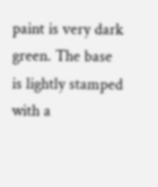paint is very dark green. The base is lightly stamped with a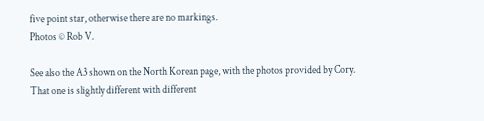five point star, otherwise there are no markings.
Photos © Rob V.

See also the A3 shown on the North Korean page, with the photos provided by Cory.
That one is slightly different with different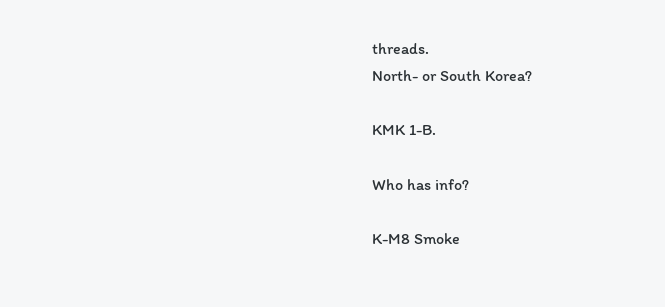threads.
North- or South Korea?

KMK 1-B.

Who has info?

K-M8 Smoke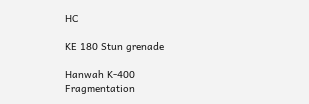HC

KE 180 Stun grenade

Hanwah K-400 Fragmentation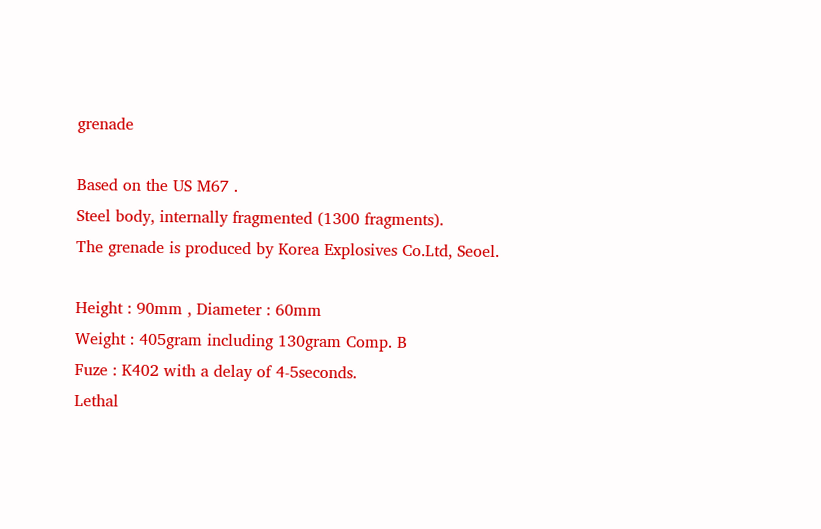grenade

Based on the US M67 .
Steel body, internally fragmented (1300 fragments).
The grenade is produced by Korea Explosives Co.Ltd, Seoel.

Height : 90mm , Diameter : 60mm
Weight : 405gram including 130gram Comp. B
Fuze : K402 with a delay of 4-5seconds.
Lethal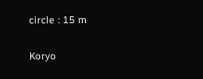circle : 15 m

Koryo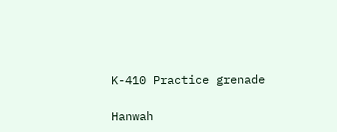K-410 Practice grenade

Hanwah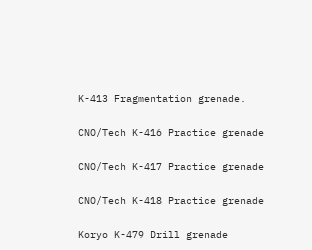K-413 Fragmentation grenade.

CNO/Tech K-416 Practice grenade

CNO/Tech K-417 Practice grenade

CNO/Tech K-418 Practice grenade

Koryo K-479 Drill grenade